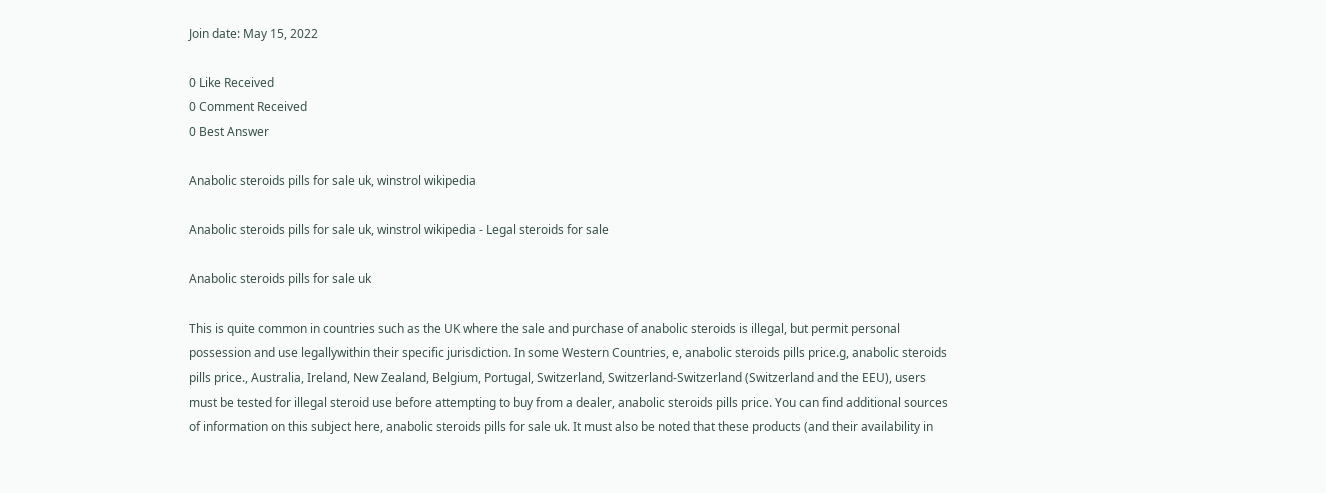Join date: May 15, 2022

0 Like Received
0 Comment Received
0 Best Answer

Anabolic steroids pills for sale uk, winstrol wikipedia

Anabolic steroids pills for sale uk, winstrol wikipedia - Legal steroids for sale

Anabolic steroids pills for sale uk

This is quite common in countries such as the UK where the sale and purchase of anabolic steroids is illegal, but permit personal possession and use legallywithin their specific jurisdiction. In some Western Countries, e, anabolic steroids pills price.g, anabolic steroids pills price., Australia, Ireland, New Zealand, Belgium, Portugal, Switzerland, Switzerland-Switzerland (Switzerland and the EEU), users must be tested for illegal steroid use before attempting to buy from a dealer, anabolic steroids pills price. You can find additional sources of information on this subject here, anabolic steroids pills for sale uk. It must also be noted that these products (and their availability in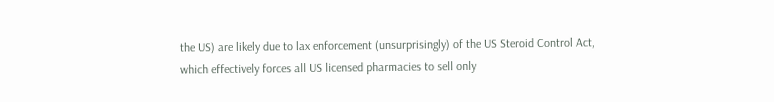the US) are likely due to lax enforcement (unsurprisingly) of the US Steroid Control Act, which effectively forces all US licensed pharmacies to sell only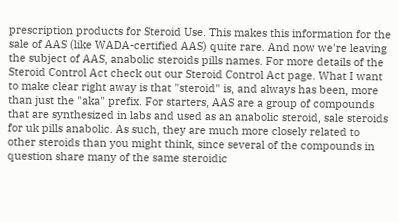prescription products for Steroid Use. This makes this information for the sale of AAS (like WADA-certified AAS) quite rare. And now we're leaving the subject of AAS, anabolic steroids pills names. For more details of the Steroid Control Act check out our Steroid Control Act page. What I want to make clear right away is that "steroid" is, and always has been, more than just the "aka" prefix. For starters, AAS are a group of compounds that are synthesized in labs and used as an anabolic steroid, sale steroids for uk pills anabolic. As such, they are much more closely related to other steroids than you might think, since several of the compounds in question share many of the same steroidic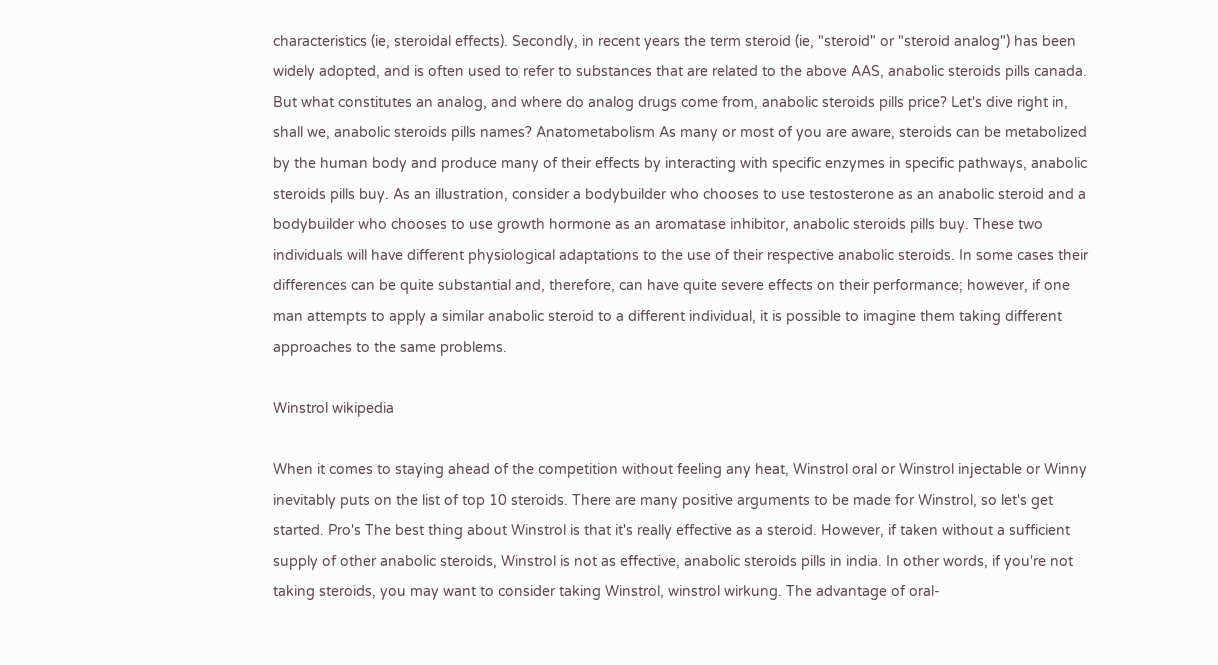characteristics (ie, steroidal effects). Secondly, in recent years the term steroid (ie, "steroid" or "steroid analog") has been widely adopted, and is often used to refer to substances that are related to the above AAS, anabolic steroids pills canada. But what constitutes an analog, and where do analog drugs come from, anabolic steroids pills price? Let's dive right in, shall we, anabolic steroids pills names? Anatometabolism As many or most of you are aware, steroids can be metabolized by the human body and produce many of their effects by interacting with specific enzymes in specific pathways, anabolic steroids pills buy. As an illustration, consider a bodybuilder who chooses to use testosterone as an anabolic steroid and a bodybuilder who chooses to use growth hormone as an aromatase inhibitor, anabolic steroids pills buy. These two individuals will have different physiological adaptations to the use of their respective anabolic steroids. In some cases their differences can be quite substantial and, therefore, can have quite severe effects on their performance; however, if one man attempts to apply a similar anabolic steroid to a different individual, it is possible to imagine them taking different approaches to the same problems.

Winstrol wikipedia

When it comes to staying ahead of the competition without feeling any heat, Winstrol oral or Winstrol injectable or Winny inevitably puts on the list of top 10 steroids. There are many positive arguments to be made for Winstrol, so let's get started. Pro's The best thing about Winstrol is that it's really effective as a steroid. However, if taken without a sufficient supply of other anabolic steroids, Winstrol is not as effective, anabolic steroids pills in india. In other words, if you're not taking steroids, you may want to consider taking Winstrol, winstrol wirkung. The advantage of oral-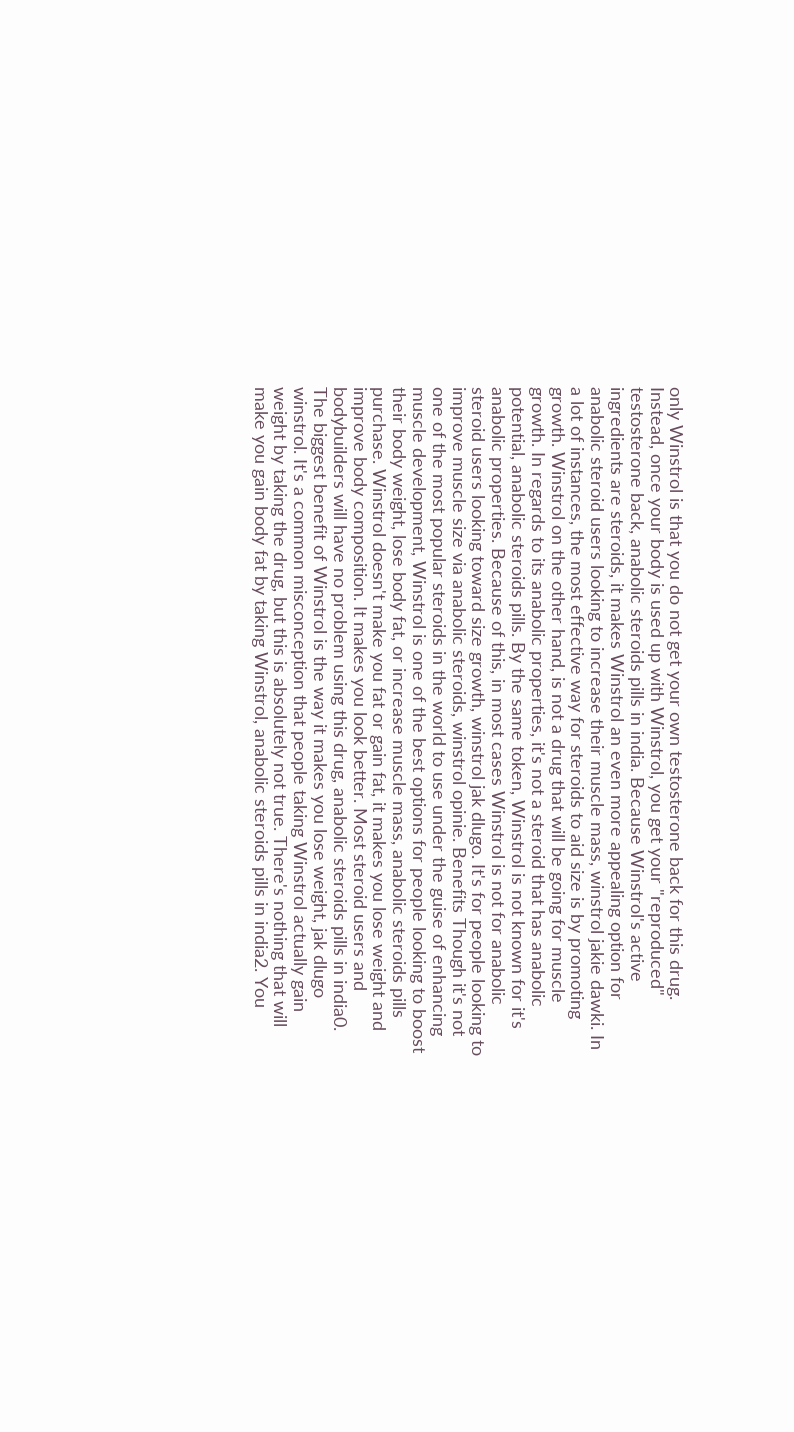only Winstrol is that you do not get your own testosterone back for this drug. Instead, once your body is used up with Winstrol, you get your "reproduced" testosterone back, anabolic steroids pills in india. Because Winstrol's active ingredients are steroids, it makes Winstrol an even more appealing option for anabolic steroid users looking to increase their muscle mass, winstrol jakie dawki. In a lot of instances, the most effective way for steroids to aid size is by promoting growth. Winstrol on the other hand, is not a drug that will be going for muscle growth. In regards to its anabolic properties, it's not a steroid that has anabolic potential, anabolic steroids pills. By the same token, Winstrol is not known for it's anabolic properties. Because of this, in most cases Winstrol is not for anabolic steroid users looking toward size growth, winstrol jak dlugo. It's for people looking to improve muscle size via anabolic steroids, winstrol opinie. Benefits Though it's not one of the most popular steroids in the world to use under the guise of enhancing muscle development, Winstrol is one of the best options for people looking to boost their body weight, lose body fat, or increase muscle mass, anabolic steroids pills purchase. Winstrol doesn't make you fat or gain fat, it makes you lose weight and improve body composition. It makes you look better. Most steroid users and bodybuilders will have no problem using this drug, anabolic steroids pills in india0. The biggest benefit of Winstrol is the way it makes you lose weight, jak dlugo winstrol. It's a common misconception that people taking Winstrol actually gain weight by taking the drug, but this is absolutely not true. There's nothing that will make you gain body fat by taking Winstrol, anabolic steroids pills in india2. You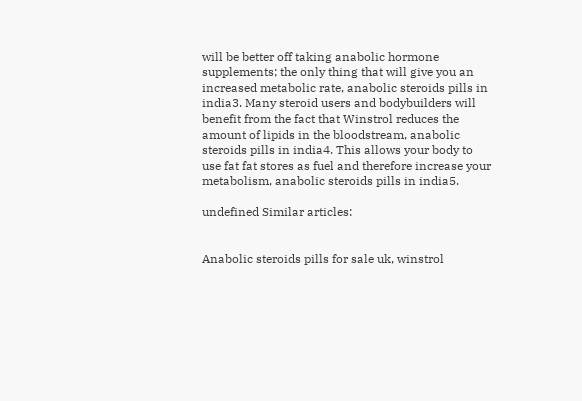will be better off taking anabolic hormone supplements; the only thing that will give you an increased metabolic rate, anabolic steroids pills in india3. Many steroid users and bodybuilders will benefit from the fact that Winstrol reduces the amount of lipids in the bloodstream, anabolic steroids pills in india4. This allows your body to use fat fat stores as fuel and therefore increase your metabolism, anabolic steroids pills in india5.

undefined Similar articles:


Anabolic steroids pills for sale uk, winstrol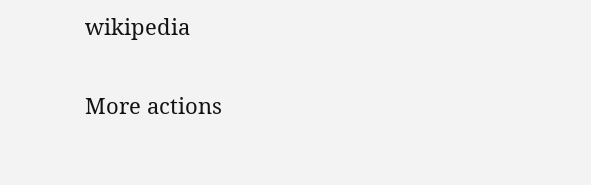wikipedia

More actions